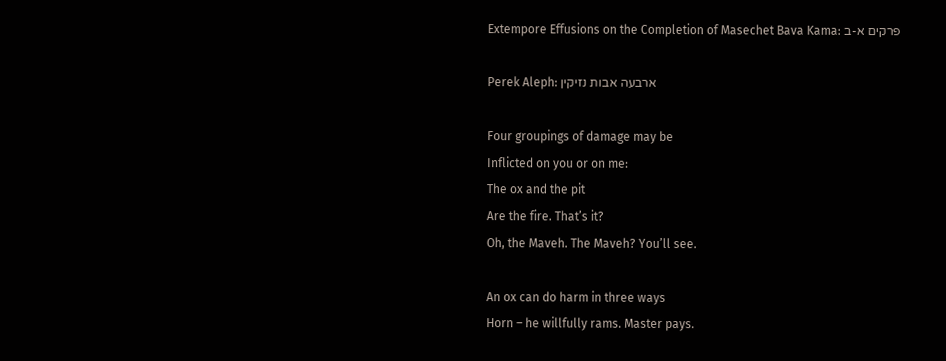Extempore Effusions on the Completion of Masechet Bava Kama: פרקים א-ב

Perek Aleph: ארבעה אבות נזיקין

Four groupings of damage may be
Inflicted on you or on me:
The ox and the pit
Are the fire. That’s it?
Oh, the Maveh. The Maveh? You’ll see.

An ox can do harm in three ways
Horn – he willfully rams. Master pays.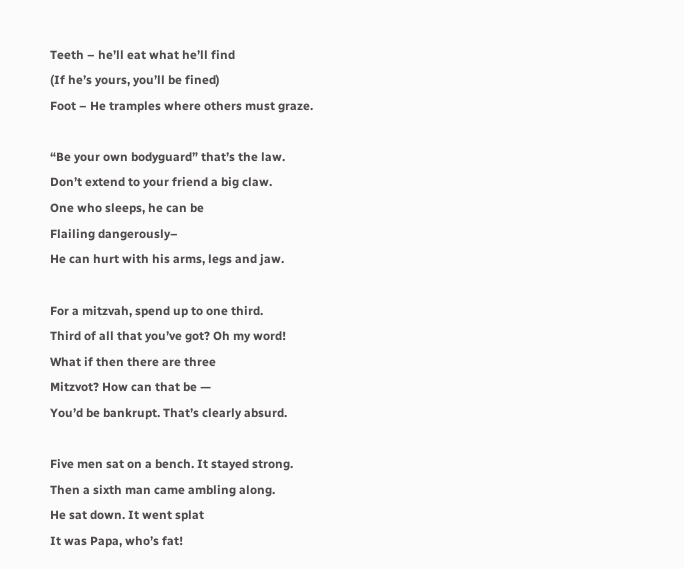Teeth – he’ll eat what he’ll find
(If he’s yours, you’ll be fined)
Foot – He tramples where others must graze.

“Be your own bodyguard” that’s the law.
Don’t extend to your friend a big claw.
One who sleeps, he can be
Flailing dangerously–
He can hurt with his arms, legs and jaw.

For a mitzvah, spend up to one third.
Third of all that you’ve got? Oh my word!
What if then there are three
Mitzvot? How can that be —
You’d be bankrupt. That’s clearly absurd.

Five men sat on a bench. It stayed strong.
Then a sixth man came ambling along.
He sat down. It went splat
It was Papa, who’s fat!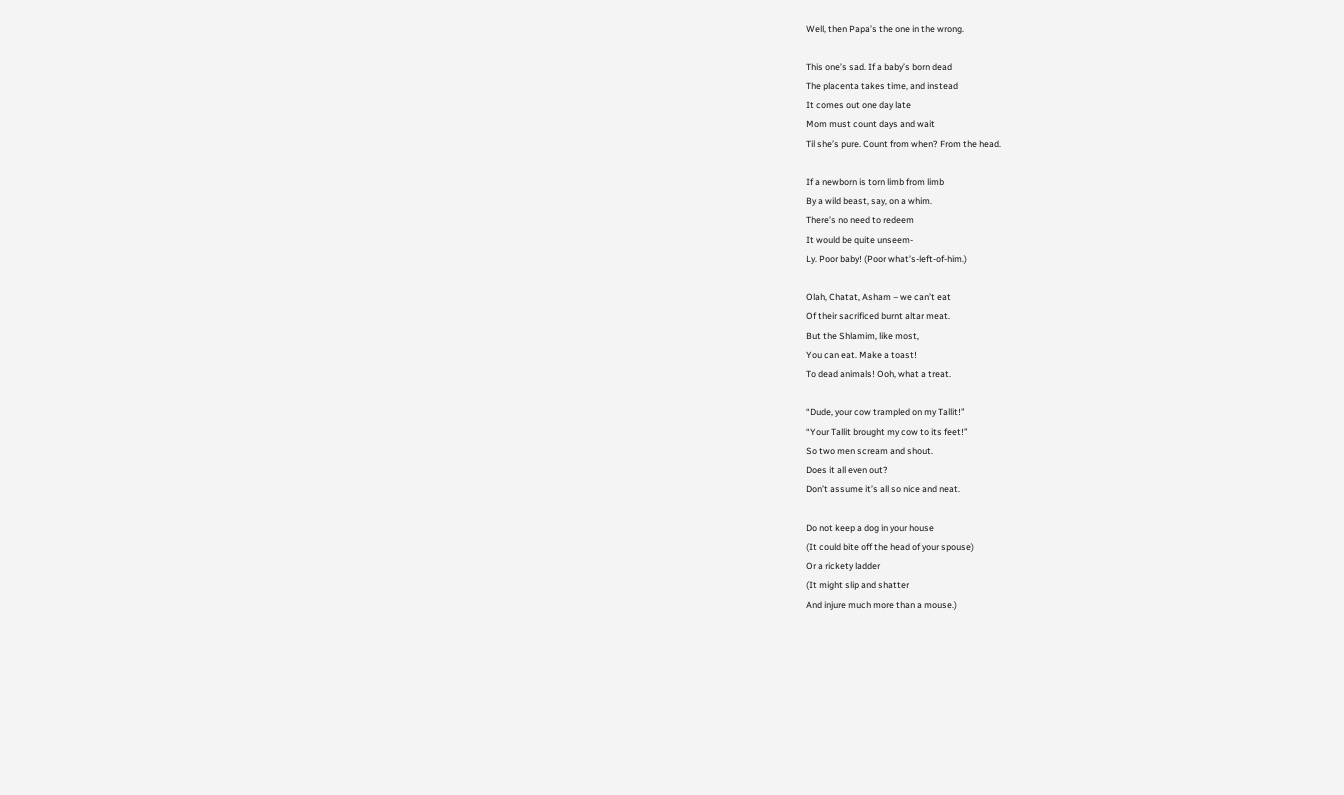Well, then Papa’s the one in the wrong.

This one’s sad. If a baby’s born dead
The placenta takes time, and instead
It comes out one day late
Mom must count days and wait
Til she’s pure. Count from when? From the head.

If a newborn is torn limb from limb
By a wild beast, say, on a whim.
There’s no need to redeem
It would be quite unseem-
Ly. Poor baby! (Poor what’s-left-of-him.)

Olah, Chatat, Asham – we can’t eat
Of their sacrificed burnt altar meat.
But the Shlamim, like most,
You can eat. Make a toast!
To dead animals! Ooh, what a treat.

“Dude, your cow trampled on my Tallit!”
“Your Tallit brought my cow to its feet!”
So two men scream and shout.
Does it all even out?
Don’t assume it’s all so nice and neat.

Do not keep a dog in your house
(It could bite off the head of your spouse)
Or a rickety ladder
(It might slip and shatter
And injure much more than a mouse.)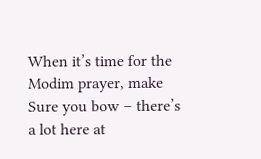When it’s time for the Modim prayer, make
Sure you bow – there’s a lot here at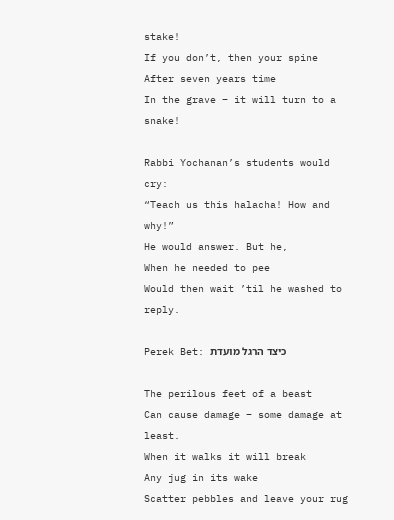stake!
If you don’t, then your spine
After seven years time
In the grave – it will turn to a snake!

Rabbi Yochanan’s students would cry:
“Teach us this halacha! How and why!”
He would answer. But he,
When he needed to pee
Would then wait ’til he washed to reply.

Perek Bet: כיצד הרגל מועדת

The perilous feet of a beast
Can cause damage – some damage at least.
When it walks it will break
Any jug in its wake
Scatter pebbles and leave your rug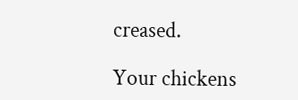creased.

Your chickens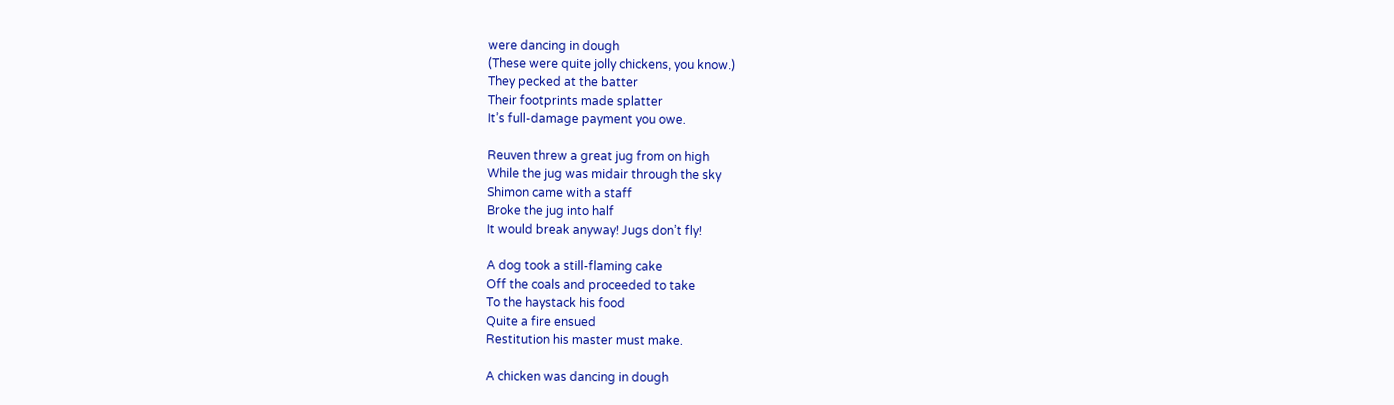were dancing in dough
(These were quite jolly chickens, you know.)
They pecked at the batter
Their footprints made splatter
It’s full-damage payment you owe.

Reuven threw a great jug from on high
While the jug was midair through the sky
Shimon came with a staff
Broke the jug into half
It would break anyway! Jugs don’t fly!

A dog took a still-flaming cake
Off the coals and proceeded to take
To the haystack his food
Quite a fire ensued
Restitution his master must make.

A chicken was dancing in dough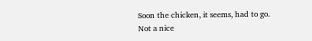Soon the chicken, it seems, had to go.
Not a nice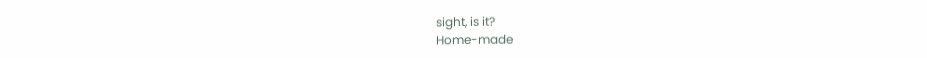sight, is it?
Home-made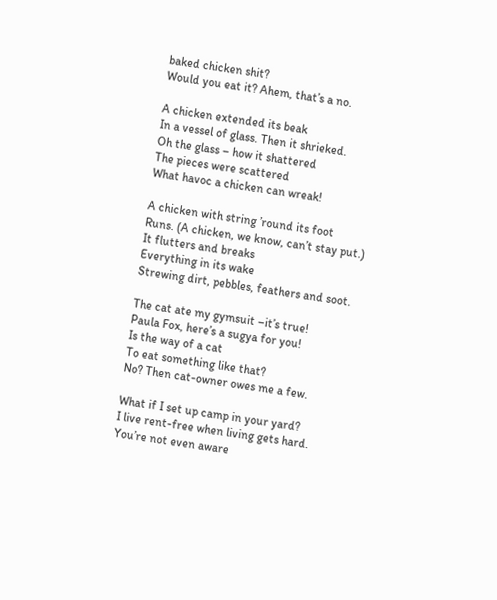baked chicken shit?
Would you eat it? Ahem, that’s a no.

A chicken extended its beak
In a vessel of glass. Then it shrieked.
Oh the glass – how it shattered
The pieces were scattered
What havoc a chicken can wreak!

A chicken with string ’round its foot
Runs. (A chicken, we know, can’t stay put.)
It flutters and breaks
Everything in its wake
Strewing dirt, pebbles, feathers and soot.

The cat ate my gymsuit –it’s true!
Paula Fox, here’s a sugya for you!
Is the way of a cat
To eat something like that?
No? Then cat-owner owes me a few.

What if I set up camp in your yard?
I live rent-free when living gets hard.
You’re not even aware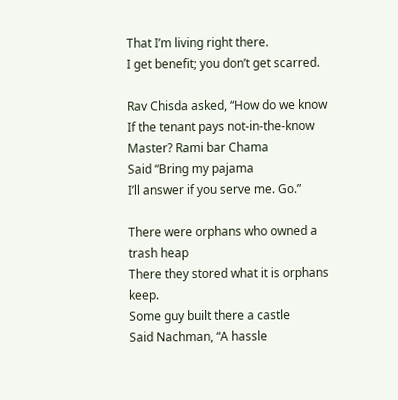That I’m living right there.
I get benefit; you don’t get scarred.

Rav Chisda asked, “How do we know
If the tenant pays not-in-the-know
Master? Rami bar Chama
Said “Bring my pajama
I’ll answer if you serve me. Go.”

There were orphans who owned a trash heap
There they stored what it is orphans keep.
Some guy built there a castle
Said Nachman, “A hassle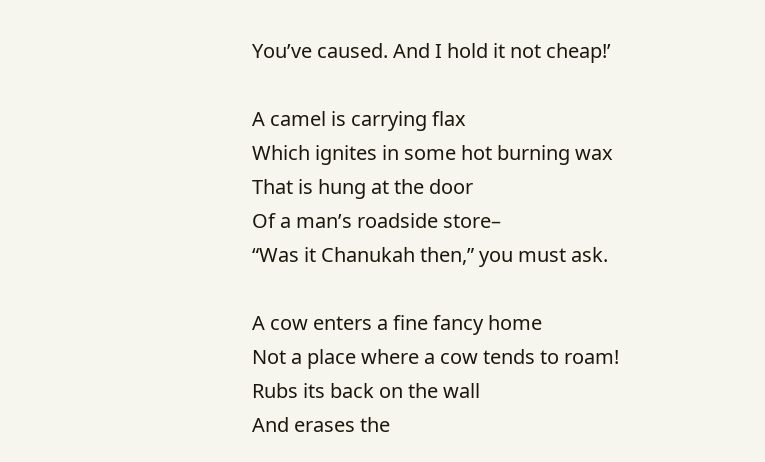You’ve caused. And I hold it not cheap!’

A camel is carrying flax
Which ignites in some hot burning wax
That is hung at the door
Of a man’s roadside store–
“Was it Chanukah then,” you must ask.

A cow enters a fine fancy home
Not a place where a cow tends to roam!
Rubs its back on the wall
And erases the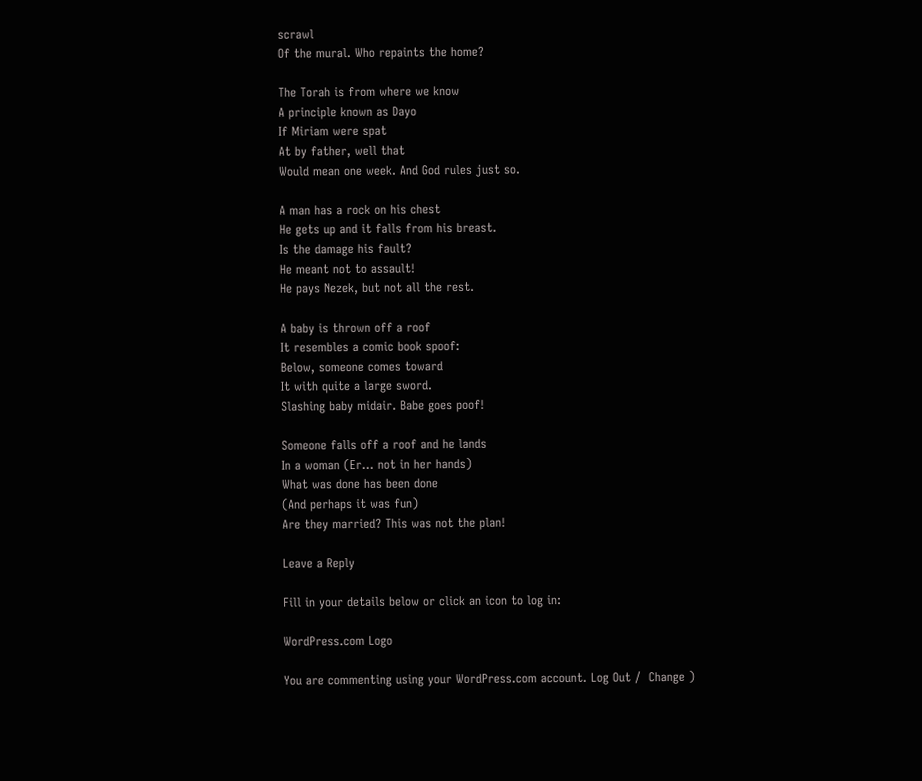scrawl
Of the mural. Who repaints the home?

The Torah is from where we know
A principle known as Dayo
If Miriam were spat
At by father, well that
Would mean one week. And God rules just so.

A man has a rock on his chest
He gets up and it falls from his breast.
Is the damage his fault?
He meant not to assault!
He pays Nezek, but not all the rest.

A baby is thrown off a roof
It resembles a comic book spoof:
Below, someone comes toward
It with quite a large sword.
Slashing baby midair. Babe goes poof!

Someone falls off a roof and he lands
In a woman (Er… not in her hands)
What was done has been done
(And perhaps it was fun)
Are they married? This was not the plan!

Leave a Reply

Fill in your details below or click an icon to log in:

WordPress.com Logo

You are commenting using your WordPress.com account. Log Out /  Change )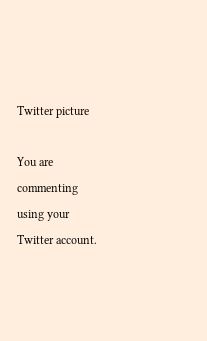Twitter picture

You are commenting using your Twitter account.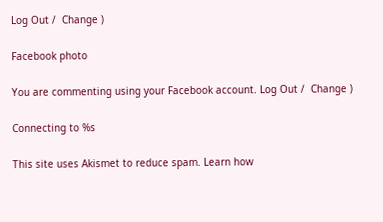Log Out /  Change )

Facebook photo

You are commenting using your Facebook account. Log Out /  Change )

Connecting to %s

This site uses Akismet to reduce spam. Learn how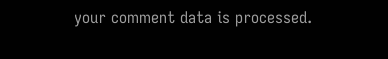your comment data is processed.